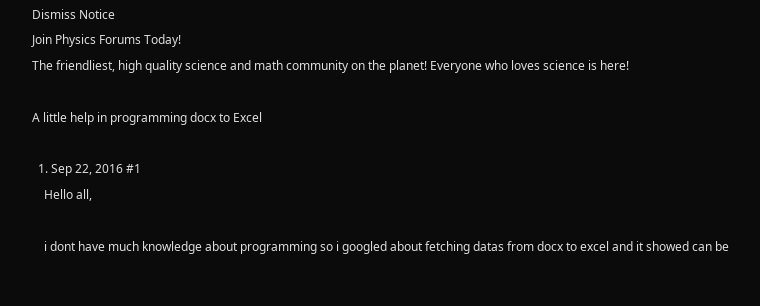Dismiss Notice
Join Physics Forums Today!
The friendliest, high quality science and math community on the planet! Everyone who loves science is here!

A little help in programming docx to Excel

  1. Sep 22, 2016 #1
    Hello all,

    i dont have much knowledge about programming so i googled about fetching datas from docx to excel and it showed can be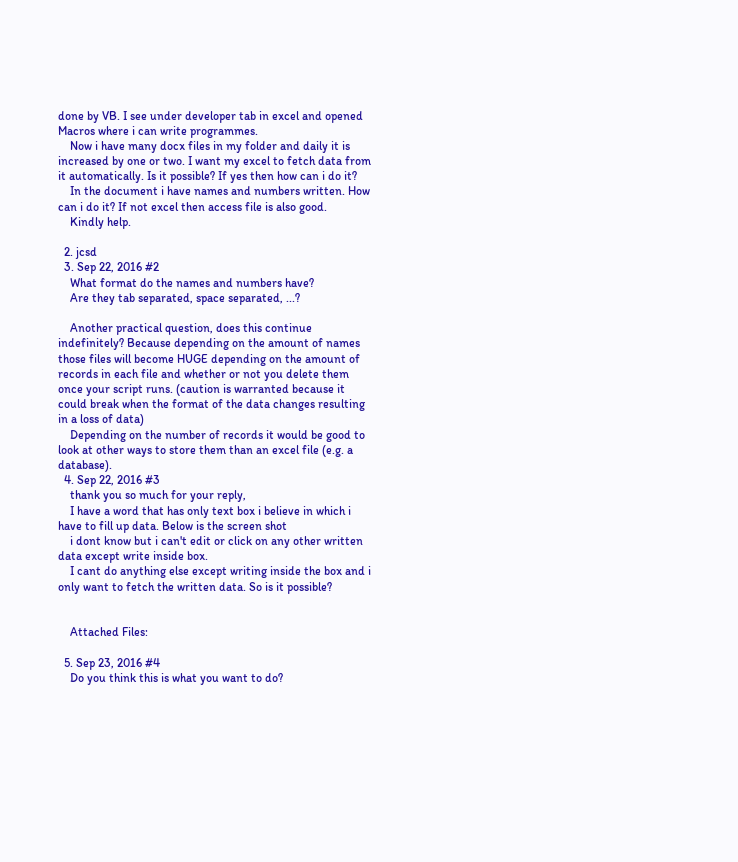done by VB. I see under developer tab in excel and opened Macros where i can write programmes.
    Now i have many docx files in my folder and daily it is increased by one or two. I want my excel to fetch data from it automatically. Is it possible? If yes then how can i do it?
    In the document i have names and numbers written. How can i do it? If not excel then access file is also good.
    Kindly help.

  2. jcsd
  3. Sep 22, 2016 #2
    What format do the names and numbers have?
    Are they tab separated, space separated, ...?

    Another practical question, does this continue indefinitely? Because depending on the amount of names those files will become HUGE depending on the amount of records in each file and whether or not you delete them once your script runs. (caution is warranted because it could break when the format of the data changes resulting in a loss of data)
    Depending on the number of records it would be good to look at other ways to store them than an excel file (e.g. a database).
  4. Sep 22, 2016 #3
    thank you so much for your reply,
    I have a word that has only text box i believe in which i have to fill up data. Below is the screen shot
    i dont know but i can't edit or click on any other written data except write inside box.
    I cant do anything else except writing inside the box and i only want to fetch the written data. So is it possible?


    Attached Files:

  5. Sep 23, 2016 #4
    Do you think this is what you want to do?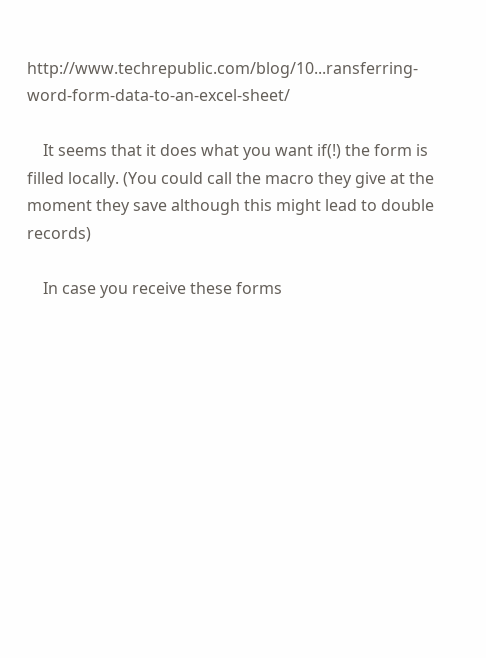http://www.techrepublic.com/blog/10...ransferring-word-form-data-to-an-excel-sheet/

    It seems that it does what you want if(!) the form is filled locally. (You could call the macro they give at the moment they save although this might lead to double records)

    In case you receive these forms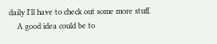daily I'll have to check out some more stuff.
    A good idea could be to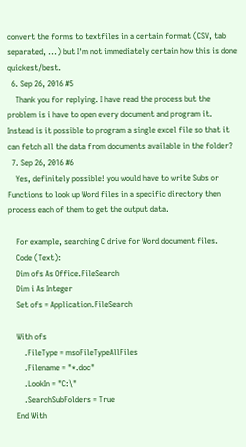convert the forms to textfiles in a certain format (CSV, tab separated, ...) but I'm not immediately certain how this is done quickest/best.
  6. Sep 26, 2016 #5
    Thank you for replying. I have read the process but the problem is i have to open every document and program it. Instead is it possible to program a single excel file so that it can fetch all the data from documents available in the folder?
  7. Sep 26, 2016 #6
    Yes, definitely possible! you would have to write Subs or Functions to look up Word files in a specific directory then process each of them to get the output data.

    For example, searching C drive for Word document files.
    Code (Text):
    Dim ofs As Office.FileSearch
    Dim i As Integer
    Set ofs = Application.FileSearch

    With ofs
        .FileType = msoFileTypeAllFiles
        .Filename = "*.doc"
        .LookIn = "C:\"
        .SearchSubFolders = True
    End With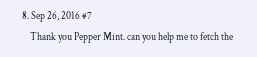8. Sep 26, 2016 #7
    Thank you Pepper Mint. can you help me to fetch the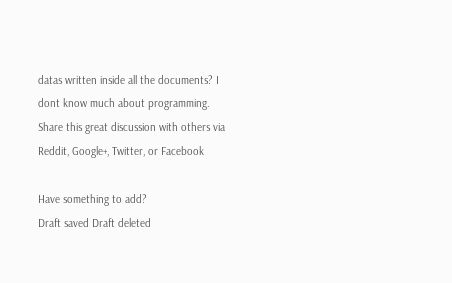datas written inside all the documents? I dont know much about programming.
Share this great discussion with others via Reddit, Google+, Twitter, or Facebook

Have something to add?
Draft saved Draft deleted